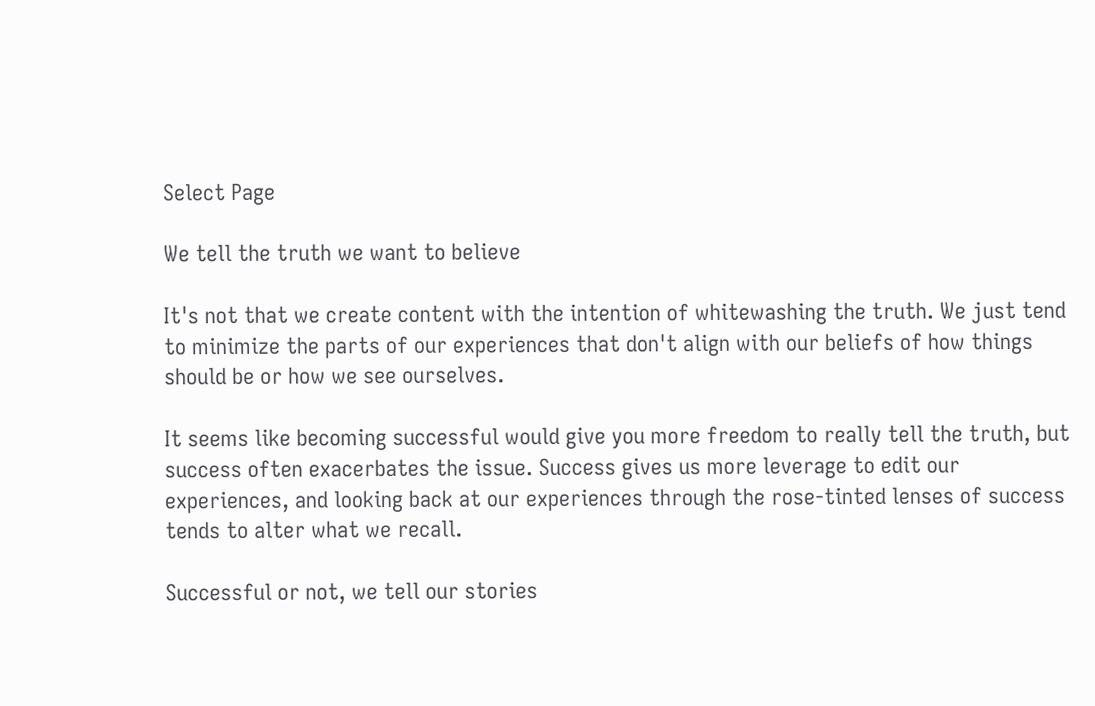Select Page

We tell the truth we want to believe

It's not that we create content with the intention of whitewashing the truth. We just tend to minimize the parts of our experiences that don't align with our beliefs of how things should be or how we see ourselves.

It seems like becoming successful would give you more freedom to really tell the truth, but success often exacerbates the issue. Success gives us more leverage to edit our experiences, and looking back at our experiences through the rose-tinted lenses of success tends to alter what we recall.

Successful or not, we tell our stories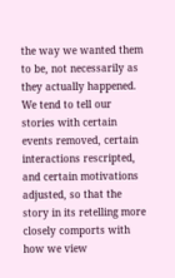the way we wanted them to be, not necessarily as they actually happened. We tend to tell our stories with certain events removed, certain interactions rescripted, and certain motivations adjusted, so that the story in its retelling more closely comports with how we view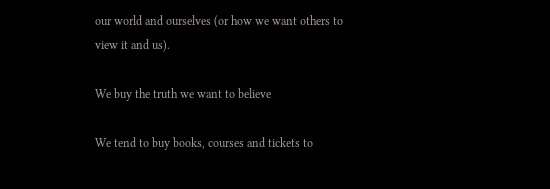our world and ourselves (or how we want others to view it and us).

We buy the truth we want to believe

We tend to buy books, courses and tickets to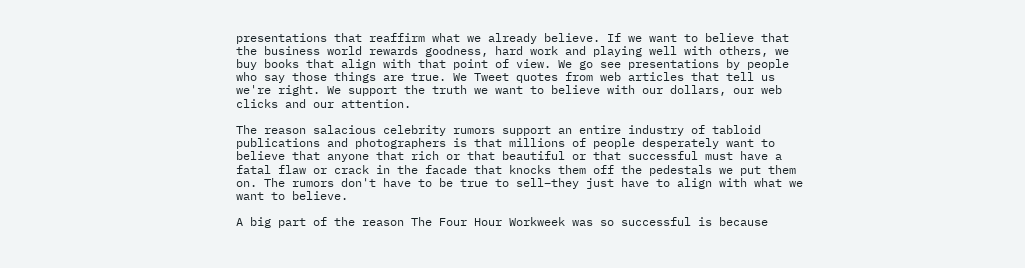presentations that reaffirm what we already believe. If we want to believe that the business world rewards goodness, hard work and playing well with others, we buy books that align with that point of view. We go see presentations by people who say those things are true. We Tweet quotes from web articles that tell us we're right. We support the truth we want to believe with our dollars, our web clicks and our attention.

The reason salacious celebrity rumors support an entire industry of tabloid publications and photographers is that millions of people desperately want to believe that anyone that rich or that beautiful or that successful must have a fatal flaw or crack in the facade that knocks them off the pedestals we put them on. The rumors don't have to be true to sell–they just have to align with what we want to believe.

A big part of the reason The Four Hour Workweek was so successful is because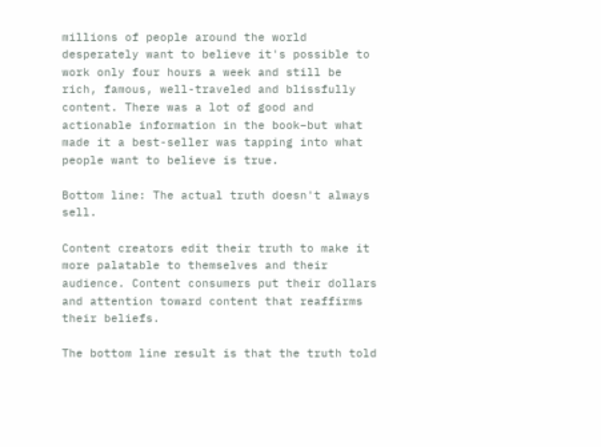millions of people around the world desperately want to believe it's possible to work only four hours a week and still be rich, famous, well-traveled and blissfully content. There was a lot of good and actionable information in the book–but what made it a best-seller was tapping into what people want to believe is true.

Bottom line: The actual truth doesn't always sell.

Content creators edit their truth to make it more palatable to themselves and their audience. Content consumers put their dollars and attention toward content that reaffirms their beliefs.

The bottom line result is that the truth told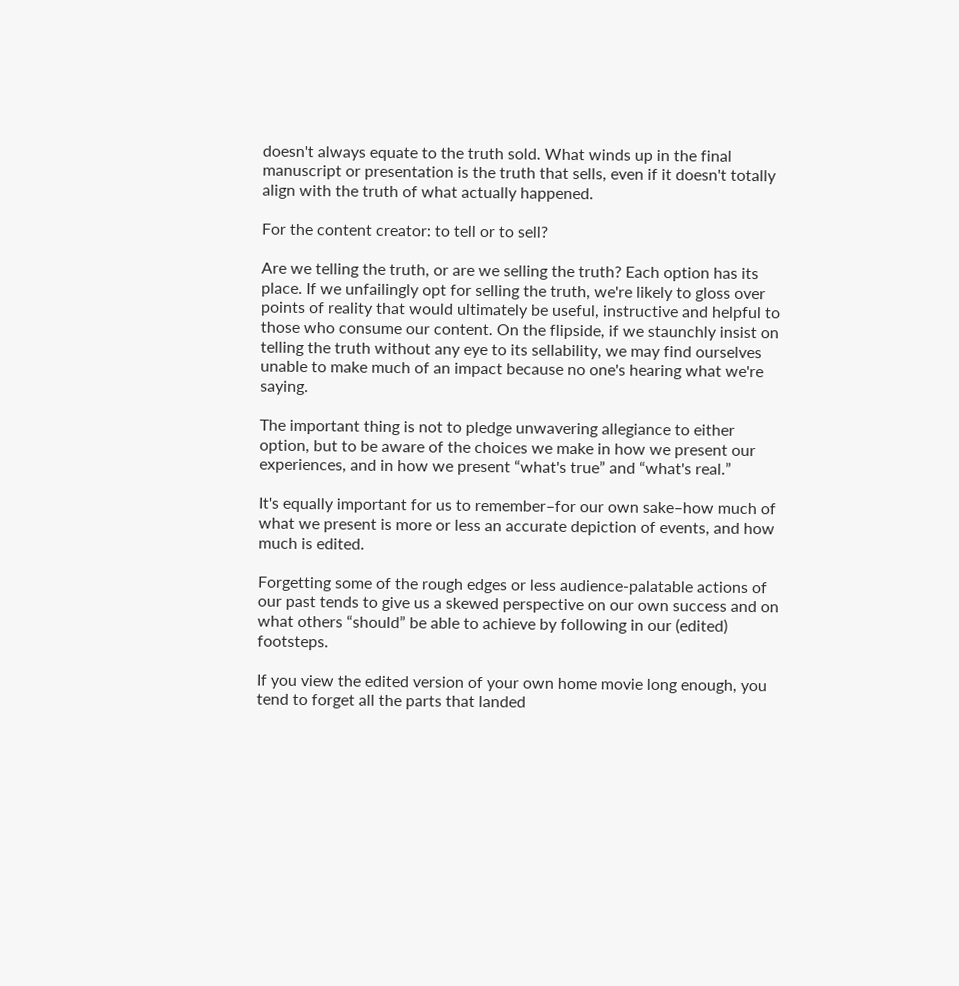doesn't always equate to the truth sold. What winds up in the final manuscript or presentation is the truth that sells, even if it doesn't totally align with the truth of what actually happened.

For the content creator: to tell or to sell?

Are we telling the truth, or are we selling the truth? Each option has its place. If we unfailingly opt for selling the truth, we're likely to gloss over points of reality that would ultimately be useful, instructive and helpful to those who consume our content. On the flipside, if we staunchly insist on telling the truth without any eye to its sellability, we may find ourselves unable to make much of an impact because no one's hearing what we're saying.

The important thing is not to pledge unwavering allegiance to either option, but to be aware of the choices we make in how we present our experiences, and in how we present “what's true” and “what's real.”

It's equally important for us to remember–for our own sake–how much of what we present is more or less an accurate depiction of events, and how much is edited.

Forgetting some of the rough edges or less audience-palatable actions of our past tends to give us a skewed perspective on our own success and on what others “should” be able to achieve by following in our (edited) footsteps.

If you view the edited version of your own home movie long enough, you tend to forget all the parts that landed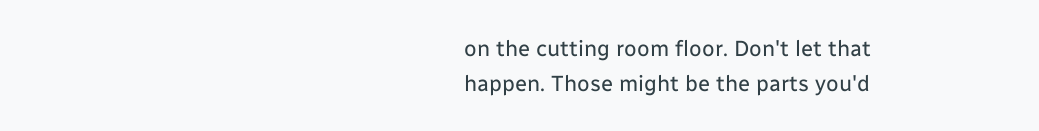on the cutting room floor. Don't let that happen. Those might be the parts you'd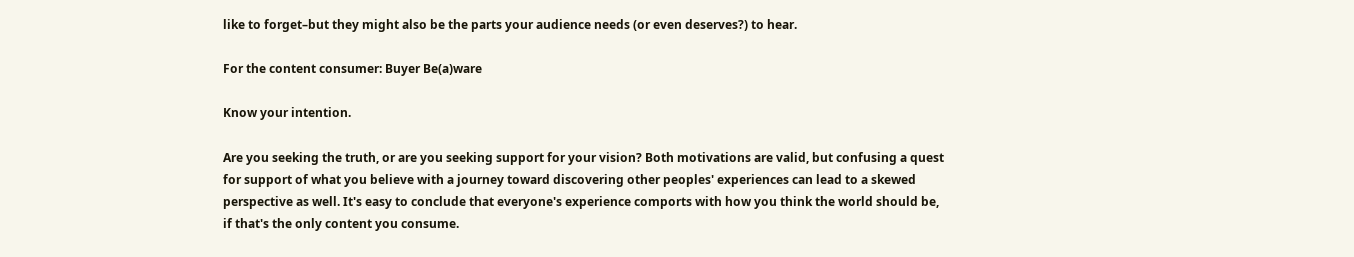like to forget–but they might also be the parts your audience needs (or even deserves?) to hear.

For the content consumer: Buyer Be(a)ware

Know your intention.

Are you seeking the truth, or are you seeking support for your vision? Both motivations are valid, but confusing a quest for support of what you believe with a journey toward discovering other peoples' experiences can lead to a skewed perspective as well. It's easy to conclude that everyone's experience comports with how you think the world should be, if that's the only content you consume.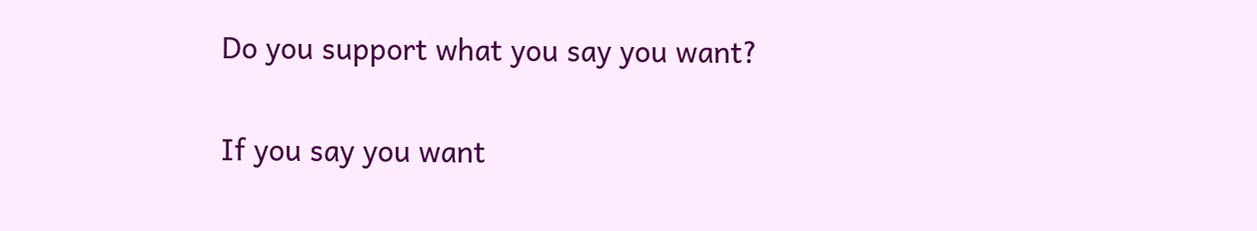Do you support what you say you want?

If you say you want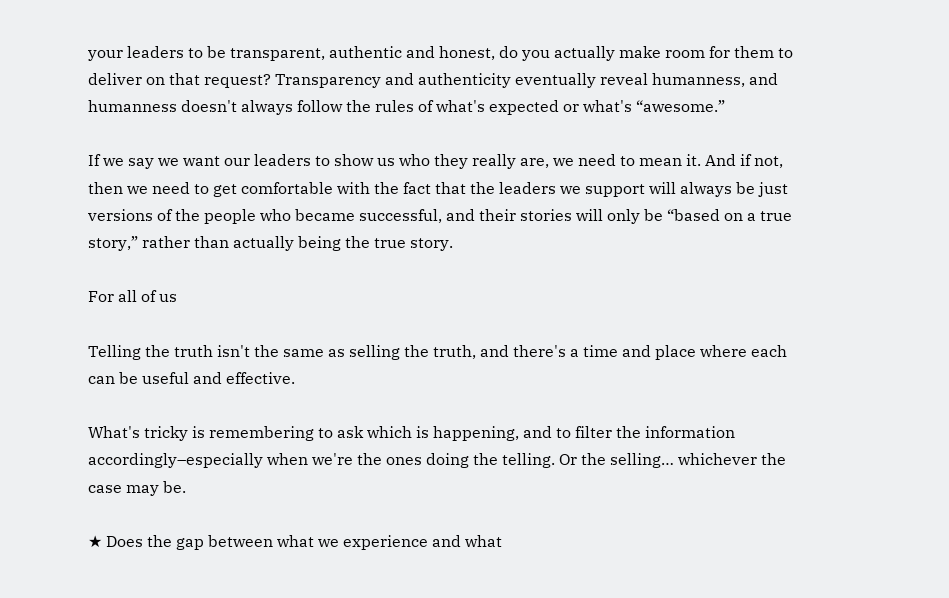your leaders to be transparent, authentic and honest, do you actually make room for them to deliver on that request? Transparency and authenticity eventually reveal humanness, and humanness doesn't always follow the rules of what's expected or what's “awesome.”

If we say we want our leaders to show us who they really are, we need to mean it. And if not, then we need to get comfortable with the fact that the leaders we support will always be just versions of the people who became successful, and their stories will only be “based on a true story,” rather than actually being the true story.

For all of us

Telling the truth isn't the same as selling the truth, and there's a time and place where each can be useful and effective.

What's tricky is remembering to ask which is happening, and to filter the information accordingly–especially when we're the ones doing the telling. Or the selling… whichever the case may be.

★ Does the gap between what we experience and what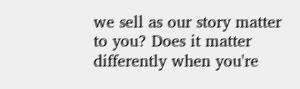we sell as our story matter to you? Does it matter differently when you're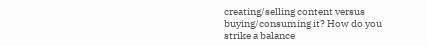creating/selling content versus buying/consuming it? How do you strike a balance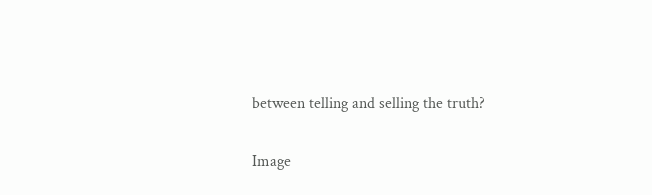between telling and selling the truth?

Image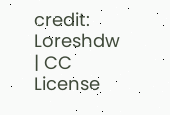credit: Loreshdw | CC License